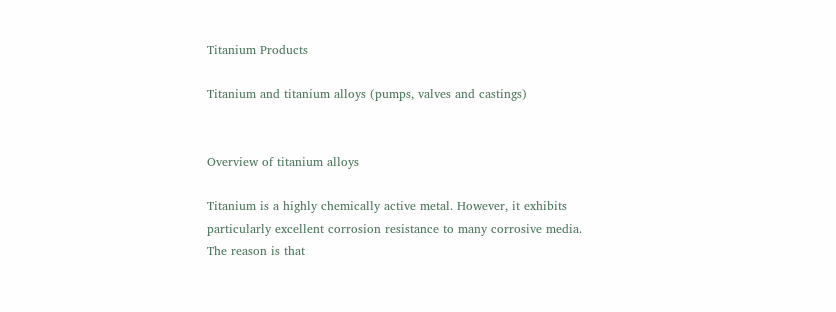Titanium Products

Titanium and titanium alloys (pumps, valves and castings)


Overview of titanium alloys

Titanium is a highly chemically active metal. However, it exhibits particularly excellent corrosion resistance to many corrosive media. The reason is that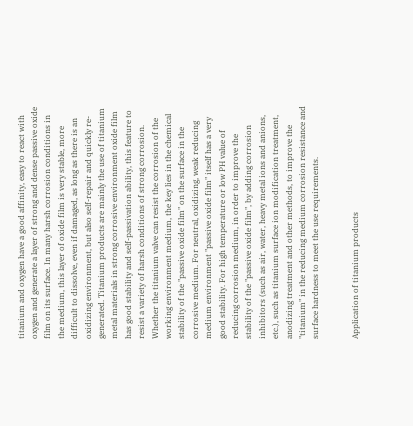titanium and oxygen have a good affinity, easy to react with oxygen and generate a layer of strong and dense passive oxide film on its surface. In many harsh corrosion conditions in the medium, this layer of oxide film is very stable, more difficult to dissolve, even if damaged, as long as there is an oxidizing environment, but also self-repair and quickly re-generated. Titanium products are mainly the use of titanium metal materials in strong corrosive environment oxide film has good stability and self-passivation ability, this feature to resist a variety of harsh conditions of strong corrosion. Whether the titanium valve can resist the corrosion of the working environment medium, the key lies in the chemical stability of the "passive oxide film" on the surface in the corrosive medium. For neutral, oxidizing, weak reducing medium environment "passive oxide film" itself has a very good stability. For high temperature or low PH value of reducing corrosion medium, in order to improve the stability of the "passive oxide film", by adding corrosion inhibitors (such as air, water, heavy metal ions and anions, etc.), such as titanium surface ion modification treatment, anodizing treatment and other methods, to improve the "titanium" in the reducing medium corrosion resistance and surface hardness to meet the use requirements.


Application of titanium products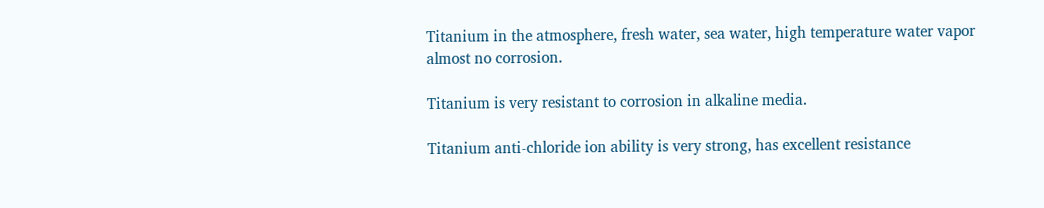Titanium in the atmosphere, fresh water, sea water, high temperature water vapor almost no corrosion.

Titanium is very resistant to corrosion in alkaline media.

Titanium anti-chloride ion ability is very strong, has excellent resistance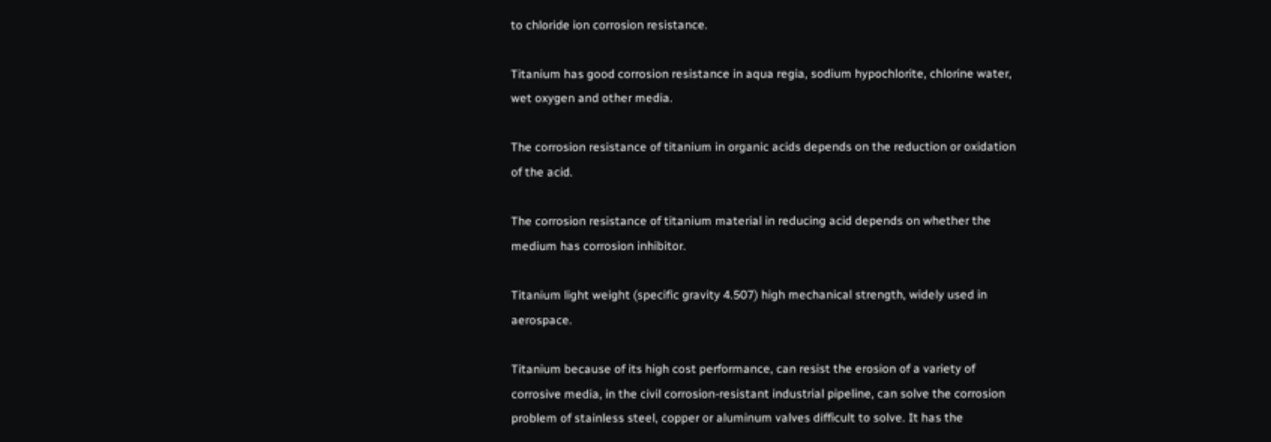to chloride ion corrosion resistance.

Titanium has good corrosion resistance in aqua regia, sodium hypochlorite, chlorine water, wet oxygen and other media.

The corrosion resistance of titanium in organic acids depends on the reduction or oxidation of the acid.

The corrosion resistance of titanium material in reducing acid depends on whether the medium has corrosion inhibitor.

Titanium light weight (specific gravity 4.507) high mechanical strength, widely used in aerospace.

Titanium because of its high cost performance, can resist the erosion of a variety of corrosive media, in the civil corrosion-resistant industrial pipeline, can solve the corrosion problem of stainless steel, copper or aluminum valves difficult to solve. It has the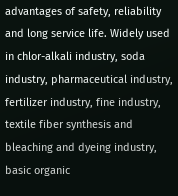advantages of safety, reliability and long service life. Widely used in chlor-alkali industry, soda industry, pharmaceutical industry, fertilizer industry, fine industry, textile fiber synthesis and bleaching and dyeing industry, basic organic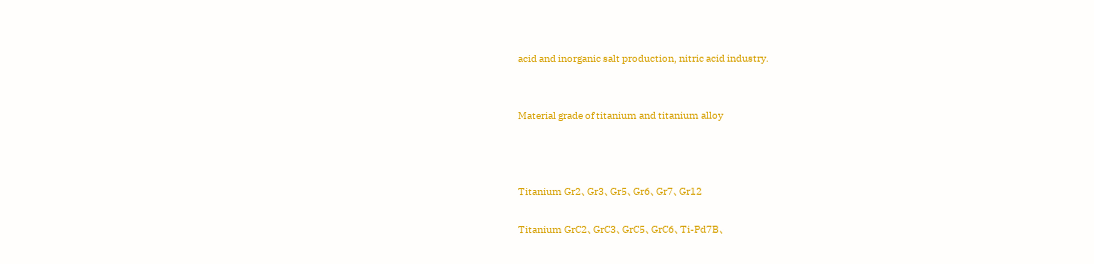acid and inorganic salt production, nitric acid industry.


Material grade of titanium and titanium alloy



Titanium Gr2、Gr3、Gr5、Gr6、Gr7、Gr12

Titanium GrC2、GrC3、GrC5、GrC6、Ti-Pd7B、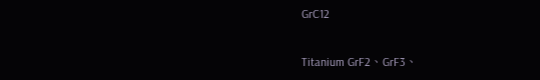GrC12

Titanium GrF2、GrF3、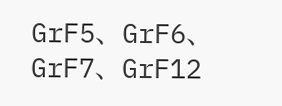GrF5、GrF6、GrF7、GrF12